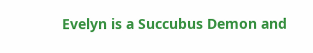Evelyn is a Succubus Demon and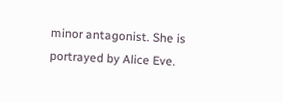minor antagonist. She is portrayed by Alice Eve.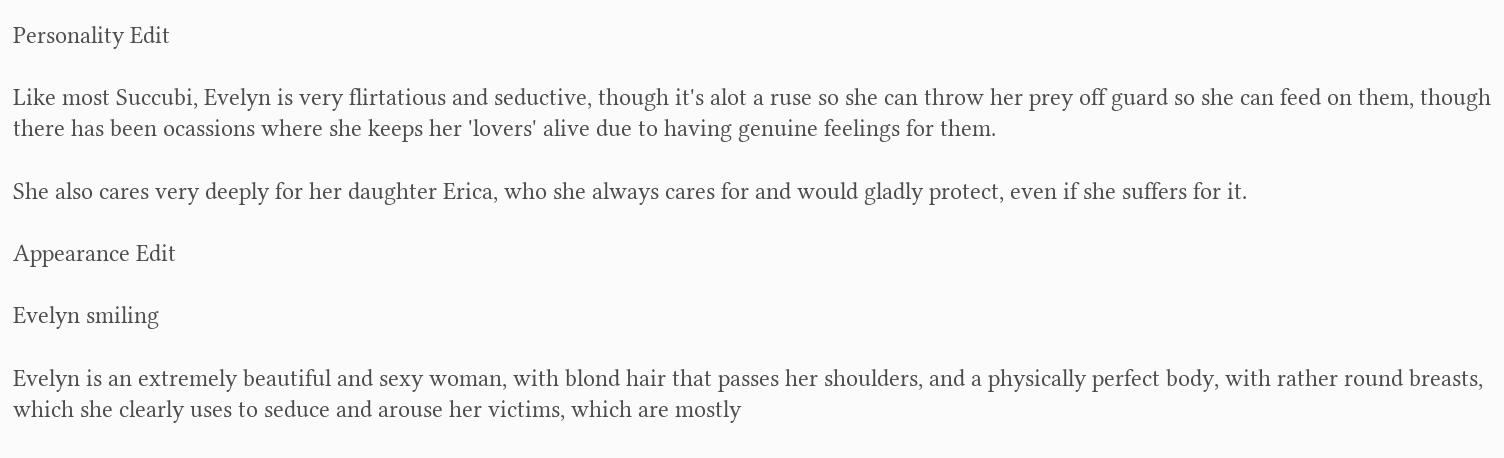Personality Edit

Like most Succubi, Evelyn is very flirtatious and seductive, though it's alot a ruse so she can throw her prey off guard so she can feed on them, though there has been ocassions where she keeps her 'lovers' alive due to having genuine feelings for them.

She also cares very deeply for her daughter Erica, who she always cares for and would gladly protect, even if she suffers for it.

Appearance Edit

Evelyn smiling

Evelyn is an extremely beautiful and sexy woman, with blond hair that passes her shoulders, and a physically perfect body, with rather round breasts, which she clearly uses to seduce and arouse her victims, which are mostly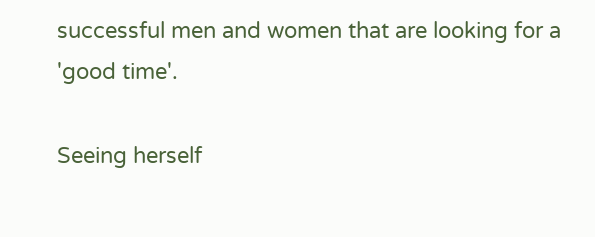successful men and women that are looking for a 'good time'.

Seeing herself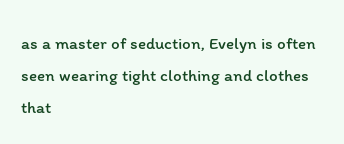as a master of seduction, Evelyn is often seen wearing tight clothing and clothes that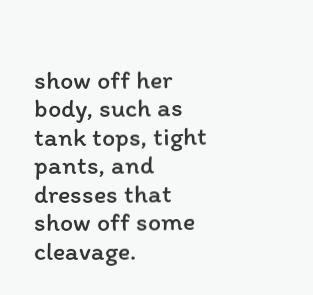show off her body, such as tank tops, tight pants, and dresses that show off some cleavage.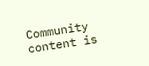Community content is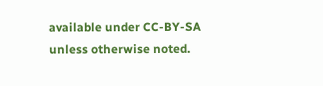available under CC-BY-SA unless otherwise noted.